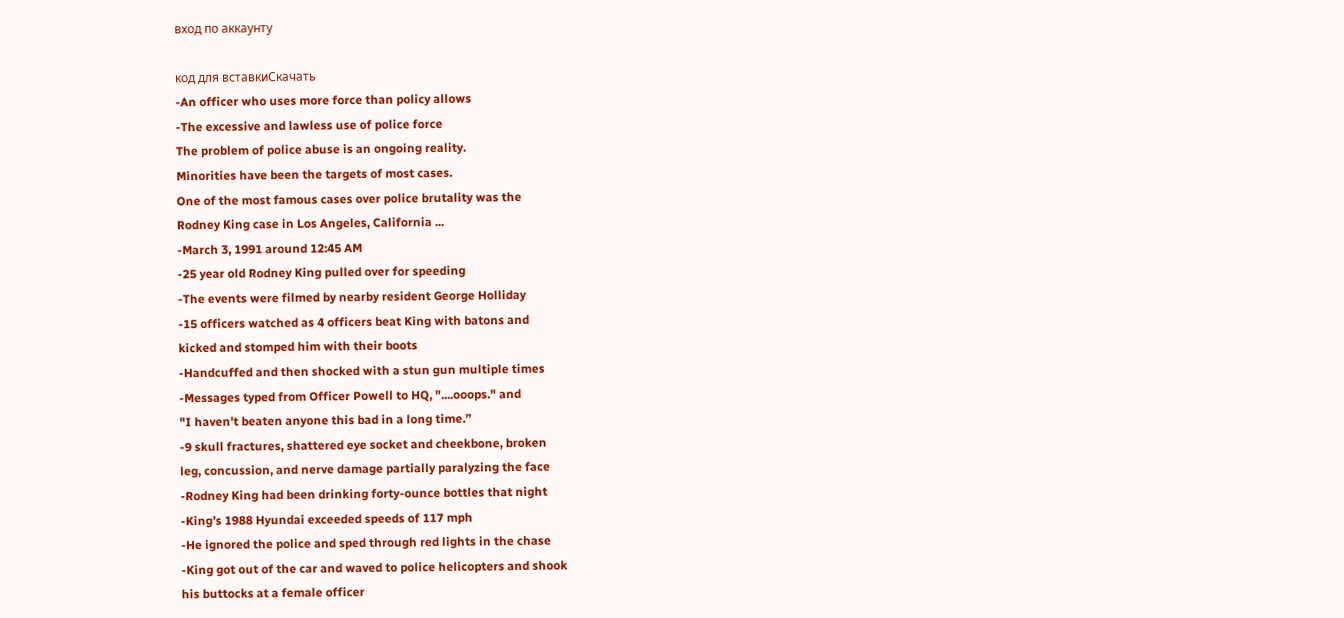вход по аккаунту

код для вставкиСкачать
-An officer who uses more force than policy allows
-The excessive and lawless use of police force
The problem of police abuse is an ongoing reality.
Minorities have been the targets of most cases.
One of the most famous cases over police brutality was the
Rodney King case in Los Angeles, California ...
-March 3, 1991 around 12:45 AM
-25 year old Rodney King pulled over for speeding
-The events were filmed by nearby resident George Holliday
-15 officers watched as 4 officers beat King with batons and
kicked and stomped him with their boots
-Handcuffed and then shocked with a stun gun multiple times
-Messages typed from Officer Powell to HQ, "....ooops." and
"I haven't beaten anyone this bad in a long time.”
-9 skull fractures, shattered eye socket and cheekbone, broken
leg, concussion, and nerve damage partially paralyzing the face
-Rodney King had been drinking forty-ounce bottles that night
-King’s 1988 Hyundai exceeded speeds of 117 mph
-He ignored the police and sped through red lights in the chase
-King got out of the car and waved to police helicopters and shook
his buttocks at a female officer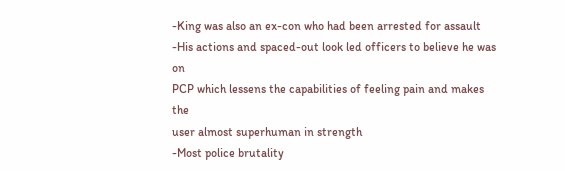-King was also an ex-con who had been arrested for assault
-His actions and spaced-out look led officers to believe he was on
PCP which lessens the capabilities of feeling pain and makes the
user almost superhuman in strength
-Most police brutality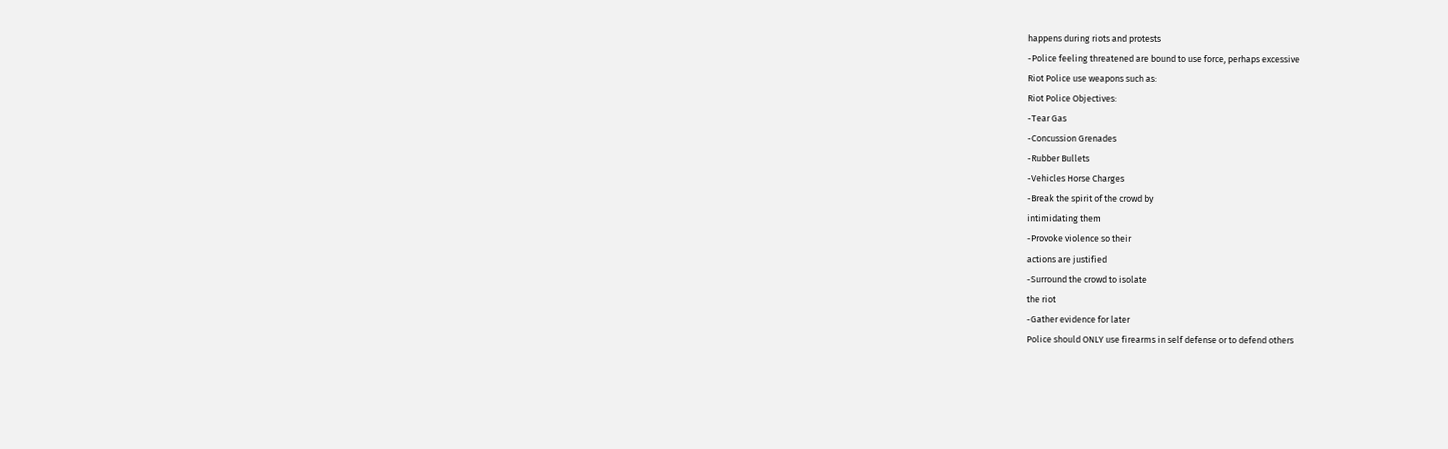happens during riots and protests
-Police feeling threatened are bound to use force, perhaps excessive
Riot Police use weapons such as:
Riot Police Objectives:
-Tear Gas
-Concussion Grenades
-Rubber Bullets
-Vehicles Horse Charges
-Break the spirit of the crowd by
intimidating them
-Provoke violence so their
actions are justified
-Surround the crowd to isolate
the riot
-Gather evidence for later
Police should ONLY use firearms in self defense or to defend others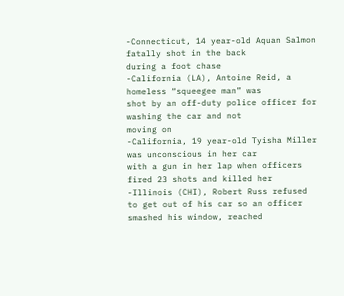-Connecticut, 14 year-old Aquan Salmon fatally shot in the back
during a foot chase
-California (LA), Antoine Reid, a homeless “squeegee man” was
shot by an off-duty police officer for washing the car and not
moving on
-California, 19 year-old Tyisha Miller was unconscious in her car
with a gun in her lap when officers fired 23 shots and killed her
-Illinois (CHI), Robert Russ refused to get out of his car so an officer
smashed his window, reached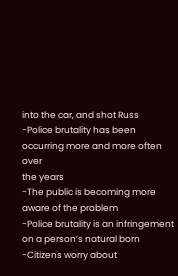into the car, and shot Russ
-Police brutality has been occurring more and more often over
the years
-The public is becoming more aware of the problem
-Police brutality is an infringement on a person’s natural born
-Citizens worry about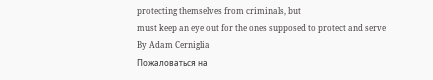protecting themselves from criminals, but
must keep an eye out for the ones supposed to protect and serve
By Adam Cerniglia
Пожаловаться на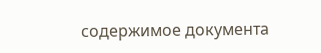содержимое документа